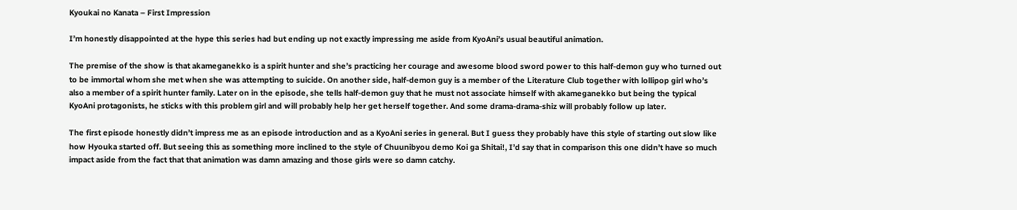Kyoukai no Kanata – First Impression

I’m honestly disappointed at the hype this series had but ending up not exactly impressing me aside from KyoAni’s usual beautiful animation.

The premise of the show is that akameganekko is a spirit hunter and she’s practicing her courage and awesome blood sword power to this half-demon guy who turned out to be immortal whom she met when she was attempting to suicide. On another side, half-demon guy is a member of the Literature Club together with lollipop girl who’s also a member of a spirit hunter family. Later on in the episode, she tells half-demon guy that he must not associate himself with akameganekko but being the typical KyoAni protagonists, he sticks with this problem girl and will probably help her get herself together. And some drama-drama-shiz will probably follow up later.

The first episode honestly didn’t impress me as an episode introduction and as a KyoAni series in general. But I guess they probably have this style of starting out slow like how Hyouka started off. But seeing this as something more inclined to the style of Chuunibyou demo Koi ga Shitai!, I’d say that in comparison this one didn’t have so much impact aside from the fact that that animation was damn amazing and those girls were so damn catchy.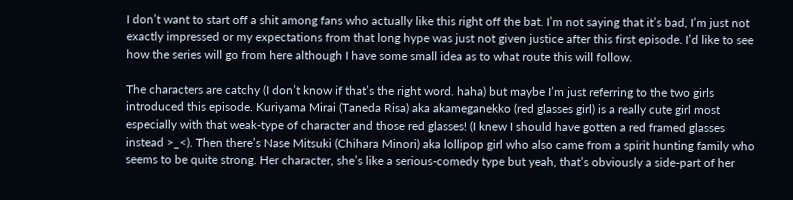I don’t want to start off a shit among fans who actually like this right off the bat. I’m not saying that it’s bad, I’m just not exactly impressed or my expectations from that long hype was just not given justice after this first episode. I’d like to see how the series will go from here although I have some small idea as to what route this will follow.

The characters are catchy (I don’t know if that’s the right word. haha) but maybe I’m just referring to the two girls introduced this episode. Kuriyama Mirai (Taneda Risa) aka akameganekko (red glasses girl) is a really cute girl most especially with that weak-type of character and those red glasses! (I knew I should have gotten a red framed glasses instead >_<). Then there’s Nase Mitsuki (Chihara Minori) aka lollipop girl who also came from a spirit hunting family who seems to be quite strong. Her character, she’s like a serious-comedy type but yeah, that’s obviously a side-part of her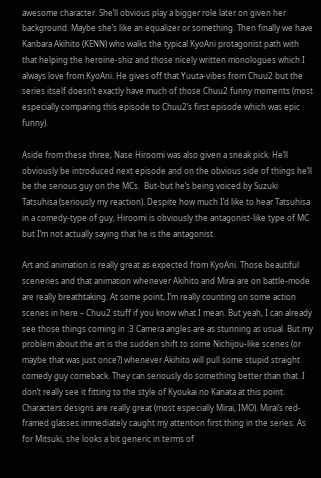awesome character. She’ll obvious play a bigger role later on given her background. Maybe she’s like an equalizer or something. Then finally we have Kanbara Akihito (KENN) who walks the typical KyoAni protagonist path with that helping the heroine-shiz and those nicely written monologues which I always love from KyoAni. He gives off that Yuuta-vibes from Chuu2 but the series itself doesn’t exactly have much of those Chuu2 funny moments (most especially comparing this episode to Chuu2’s first episode which was epic funny).

Aside from these three, Nase Hiroomi was also given a sneak pick. He’ll obviously be introduced next episode and on the obvious side of things he’ll be the serious guy on the MCs.  But-but he’s being voiced by Suzuki Tatsuhisa (seriously my reaction). Despite how much I’d like to hear Tatsuhisa in a comedy-type of guy, Hiroomi is obviously the antagonist-like type of MC but I’m not actually saying that he is the antagonist.

Art and animation is really great as expected from KyoAni. Those beautiful sceneries and that animation whenever Akihito and Mirai are on battle-mode are really breathtaking. At some point, I’m really counting on some action scenes in here – Chuu2 stuff if you know what I mean. But yeah, I can already see those things coming in :3 Camera angles are as stunning as usual. But my problem about the art is the sudden shift to some Nichijou-like scenes (or maybe that was just once?) whenever Akihito will pull some stupid straight comedy guy comeback. They can seriously do something better than that. I don’t really see it fitting to the style of Kyoukai no Kanata at this point. Characters designs are really great (most especially Mirai, IMO). Mirai’s red-framed glasses immediately caught my attention first thing in the series. As for Mitsuki, she looks a bit generic in terms of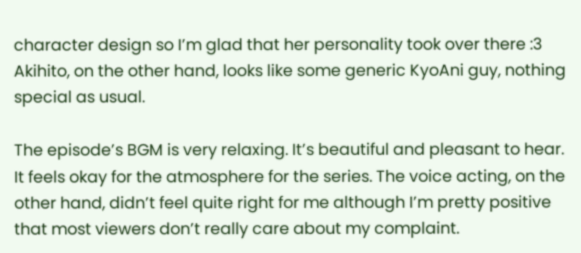character design so I’m glad that her personality took over there :3 Akihito, on the other hand, looks like some generic KyoAni guy, nothing special as usual.

The episode’s BGM is very relaxing. It’s beautiful and pleasant to hear. It feels okay for the atmosphere for the series. The voice acting, on the other hand, didn’t feel quite right for me although I’m pretty positive that most viewers don’t really care about my complaint.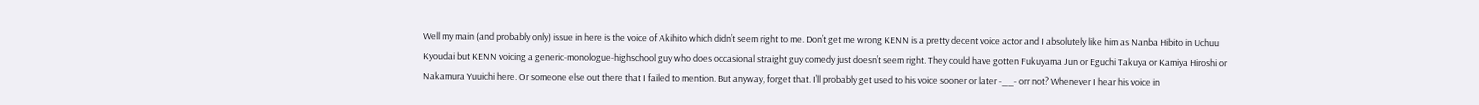Well my main (and probably only) issue in here is the voice of Akihito which didn’t seem right to me. Don’t get me wrong KENN is a pretty decent voice actor and I absolutely like him as Nanba Hibito in Uchuu Kyoudai but KENN voicing a generic-monologue-highschool guy who does occasional straight guy comedy just doesn’t seem right. They could have gotten Fukuyama Jun or Eguchi Takuya or Kamiya Hiroshi or Nakamura Yuuichi here. Or someone else out there that I failed to mention. But anyway, forget that. I’ll probably get used to his voice sooner or later -__- orr not? Whenever I hear his voice in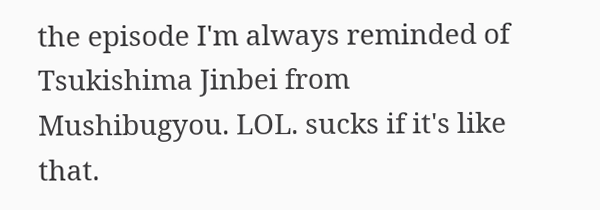the episode I'm always reminded of Tsukishima Jinbei from Mushibugyou. LOL. sucks if it's like that.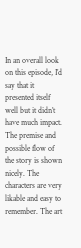In an overall look on this episode, I’d say that it presented itself well but it didn’t have much impact. The premise and possible flow of the story is shown nicely. The characters are very likable and easy to remember. The art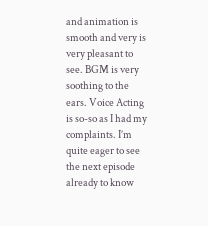and animation is smooth and very is very pleasant to see. BGM is very soothing to the ears. Voice Acting is so-so as I had my complaints. I’m quite eager to see the next episode already to know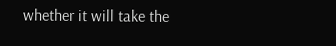whether it will take the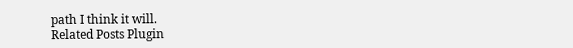path I think it will.
Related Posts Plugin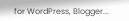for WordPress, Blogger...